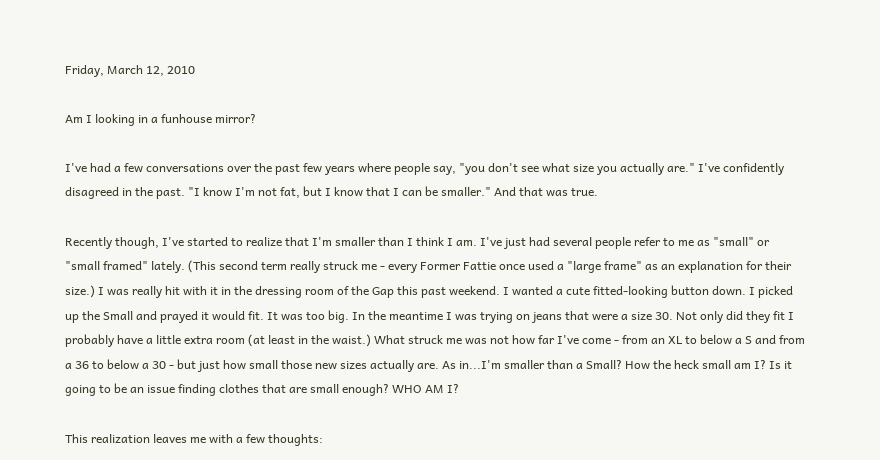Friday, March 12, 2010

Am I looking in a funhouse mirror?

I've had a few conversations over the past few years where people say, "you don't see what size you actually are." I've confidently disagreed in the past. "I know I'm not fat, but I know that I can be smaller." And that was true.

Recently though, I've started to realize that I'm smaller than I think I am. I've just had several people refer to me as "small" or "small framed" lately. (This second term really struck me - every Former Fattie once used a "large frame" as an explanation for their size.) I was really hit with it in the dressing room of the Gap this past weekend. I wanted a cute fitted-looking button down. I picked up the Small and prayed it would fit. It was too big. In the meantime I was trying on jeans that were a size 30. Not only did they fit I probably have a little extra room (at least in the waist.) What struck me was not how far I've come - from an XL to below a S and from a 36 to below a 30 - but just how small those new sizes actually are. As in...I'm smaller than a Small? How the heck small am I? Is it going to be an issue finding clothes that are small enough? WHO AM I?

This realization leaves me with a few thoughts: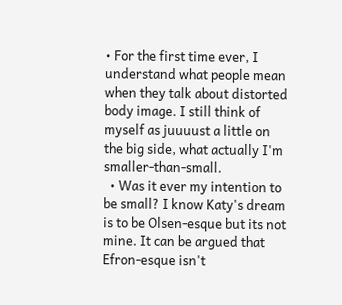• For the first time ever, I understand what people mean when they talk about distorted body image. I still think of myself as juuuust a little on the big side, what actually I'm smaller-than-small.
  • Was it ever my intention to be small? I know Katy's dream is to be Olsen-esque but its not mine. It can be argued that Efron-esque isn't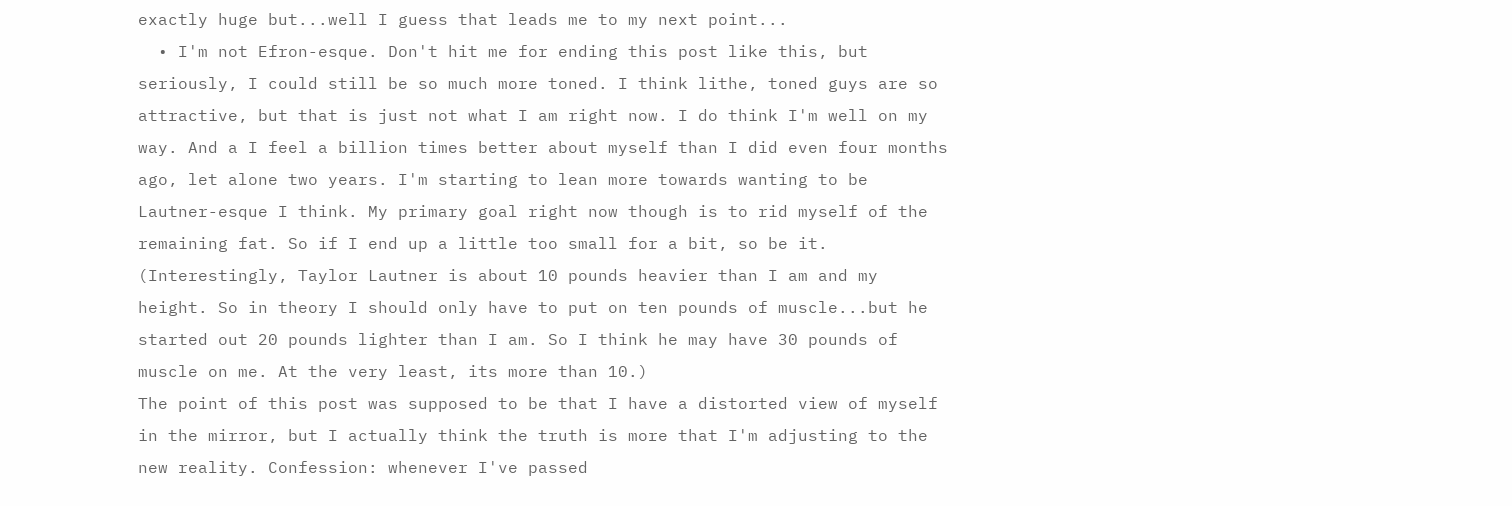exactly huge but...well I guess that leads me to my next point...
  • I'm not Efron-esque. Don't hit me for ending this post like this, but seriously, I could still be so much more toned. I think lithe, toned guys are so attractive, but that is just not what I am right now. I do think I'm well on my way. And a I feel a billion times better about myself than I did even four months ago, let alone two years. I'm starting to lean more towards wanting to be Lautner-esque I think. My primary goal right now though is to rid myself of the remaining fat. So if I end up a little too small for a bit, so be it. (Interestingly, Taylor Lautner is about 10 pounds heavier than I am and my height. So in theory I should only have to put on ten pounds of muscle...but he started out 20 pounds lighter than I am. So I think he may have 30 pounds of muscle on me. At the very least, its more than 10.)
The point of this post was supposed to be that I have a distorted view of myself in the mirror, but I actually think the truth is more that I'm adjusting to the new reality. Confession: whenever I've passed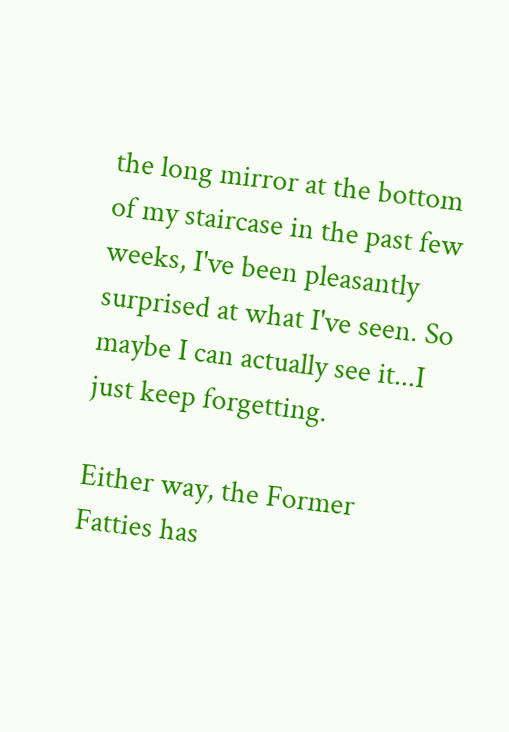the long mirror at the bottom of my staircase in the past few weeks, I've been pleasantly surprised at what I've seen. So maybe I can actually see it...I just keep forgetting.

Either way, the Former Fatties has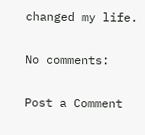changed my life.

No comments:

Post a Comment